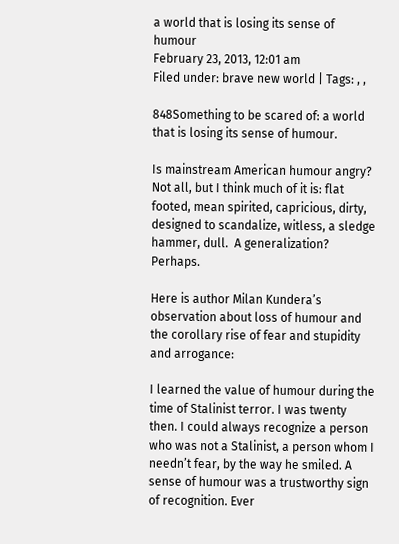a world that is losing its sense of humour
February 23, 2013, 12:01 am
Filed under: brave new world | Tags: , ,

848Something to be scared of: a world that is losing its sense of humour.

Is mainstream American humour angry?  Not all, but I think much of it is: flat footed, mean spirited, capricious, dirty, designed to scandalize, witless, a sledge hammer, dull.  A generalization?  Perhaps.

Here is author Milan Kundera’s observation about loss of humour and the corollary rise of fear and stupidity and arrogance:

I learned the value of humour during the time of Stalinist terror. I was twenty then. I could always recognize a person who was not a Stalinist, a person whom I needn’t fear, by the way he smiled. A sense of humour was a trustworthy sign of recognition. Ever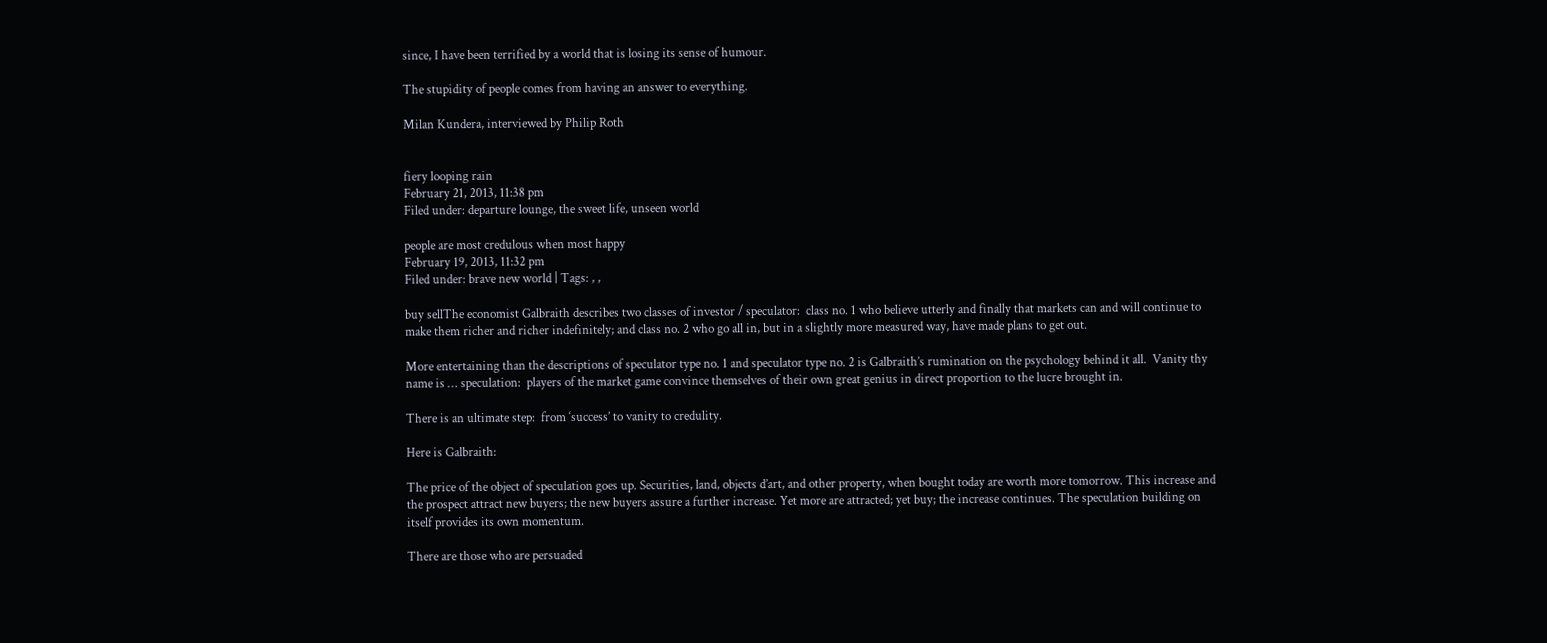since, I have been terrified by a world that is losing its sense of humour.

The stupidity of people comes from having an answer to everything.

Milan Kundera, interviewed by Philip Roth


fiery looping rain
February 21, 2013, 11:38 pm
Filed under: departure lounge, the sweet life, unseen world

people are most credulous when most happy
February 19, 2013, 11:32 pm
Filed under: brave new world | Tags: , ,

buy sellThe economist Galbraith describes two classes of investor / speculator:  class no. 1 who believe utterly and finally that markets can and will continue to make them richer and richer indefinitely; and class no. 2 who go all in, but in a slightly more measured way, have made plans to get out.

More entertaining than the descriptions of speculator type no. 1 and speculator type no. 2 is Galbraith’s rumination on the psychology behind it all.  Vanity thy name is … speculation:  players of the market game convince themselves of their own great genius in direct proportion to the lucre brought in.

There is an ultimate step:  from ‘success’ to vanity to credulity.

Here is Galbraith:

The price of the object of speculation goes up. Securities, land, objects d’art, and other property, when bought today are worth more tomorrow. This increase and the prospect attract new buyers; the new buyers assure a further increase. Yet more are attracted; yet buy; the increase continues. The speculation building on itself provides its own momentum.

There are those who are persuaded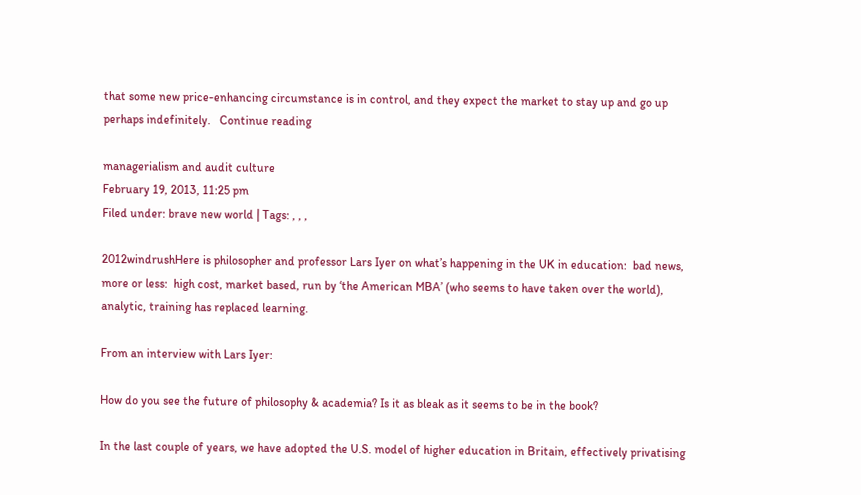that some new price-enhancing circumstance is in control, and they expect the market to stay up and go up perhaps indefinitely.   Continue reading

managerialism and audit culture
February 19, 2013, 11:25 pm
Filed under: brave new world | Tags: , , ,

2012windrushHere is philosopher and professor Lars Iyer on what’s happening in the UK in education:  bad news, more or less:  high cost, market based, run by ‘the American MBA’ (who seems to have taken over the world), analytic, training has replaced learning.

From an interview with Lars Iyer:

How do you see the future of philosophy & academia? Is it as bleak as it seems to be in the book?

In the last couple of years, we have adopted the U.S. model of higher education in Britain, effectively privatising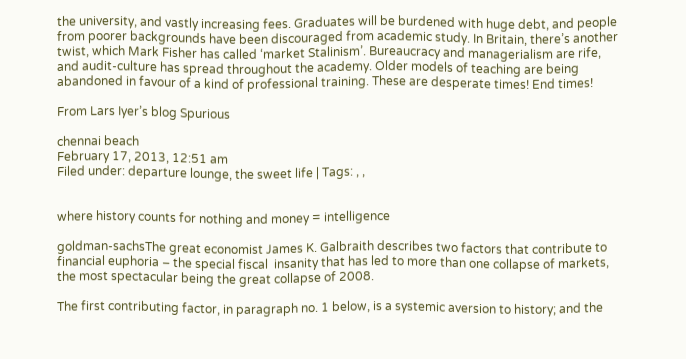the university, and vastly increasing fees. Graduates will be burdened with huge debt, and people from poorer backgrounds have been discouraged from academic study. In Britain, there’s another twist, which Mark Fisher has called ‘market Stalinism’. Bureaucracy and managerialism are rife, and audit-culture has spread throughout the academy. Older models of teaching are being abandoned in favour of a kind of professional training. These are desperate times! End times!

From Lars Iyer’s blog Spurious

chennai beach
February 17, 2013, 12:51 am
Filed under: departure lounge, the sweet life | Tags: , ,


where history counts for nothing and money = intelligence

goldman-sachsThe great economist James K. Galbraith describes two factors that contribute to financial euphoria – the special fiscal  insanity that has led to more than one collapse of markets, the most spectacular being the great collapse of 2008.

The first contributing factor, in paragraph no. 1 below, is a systemic aversion to history; and the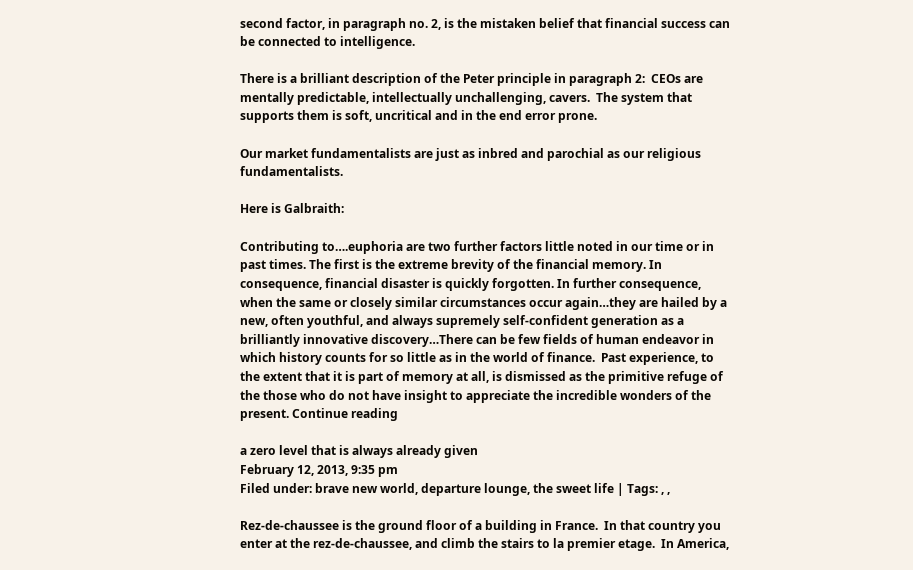second factor, in paragraph no. 2, is the mistaken belief that financial success can be connected to intelligence.

There is a brilliant description of the Peter principle in paragraph 2:  CEOs are mentally predictable, intellectually unchallenging, cavers.  The system that supports them is soft, uncritical and in the end error prone.

Our market fundamentalists are just as inbred and parochial as our religious fundamentalists.

Here is Galbraith:

Contributing to….euphoria are two further factors little noted in our time or in past times. The first is the extreme brevity of the financial memory. In consequence, financial disaster is quickly forgotten. In further consequence, when the same or closely similar circumstances occur again…they are hailed by a new, often youthful, and always supremely self-confident generation as a brilliantly innovative discovery…There can be few fields of human endeavor in which history counts for so little as in the world of finance.  Past experience, to the extent that it is part of memory at all, is dismissed as the primitive refuge of the those who do not have insight to appreciate the incredible wonders of the present. Continue reading

a zero level that is always already given
February 12, 2013, 9:35 pm
Filed under: brave new world, departure lounge, the sweet life | Tags: , ,

Rez-de-chaussee is the ground floor of a building in France.  In that country you enter at the rez-de-chaussee, and climb the stairs to la premier etage.  In America,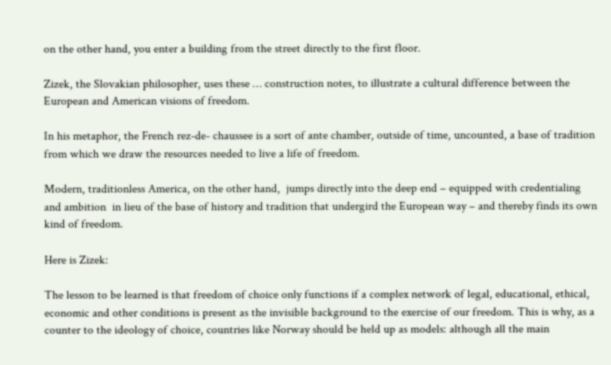on the other hand, you enter a building from the street directly to the first floor.

Zizek, the Slovakian philosopher, uses these … construction notes, to illustrate a cultural difference between the European and American visions of freedom.

In his metaphor, the French rez-de- chaussee is a sort of ante chamber, outside of time, uncounted, a base of tradition from which we draw the resources needed to live a life of freedom.

Modern, traditionless America, on the other hand,  jumps directly into the deep end – equipped with credentialing and ambition  in lieu of the base of history and tradition that undergird the European way – and thereby finds its own kind of freedom.

Here is Zizek:

The lesson to be learned is that freedom of choice only functions if a complex network of legal, educational, ethical, economic and other conditions is present as the invisible background to the exercise of our freedom. This is why, as a counter to the ideology of choice, countries like Norway should be held up as models: although all the main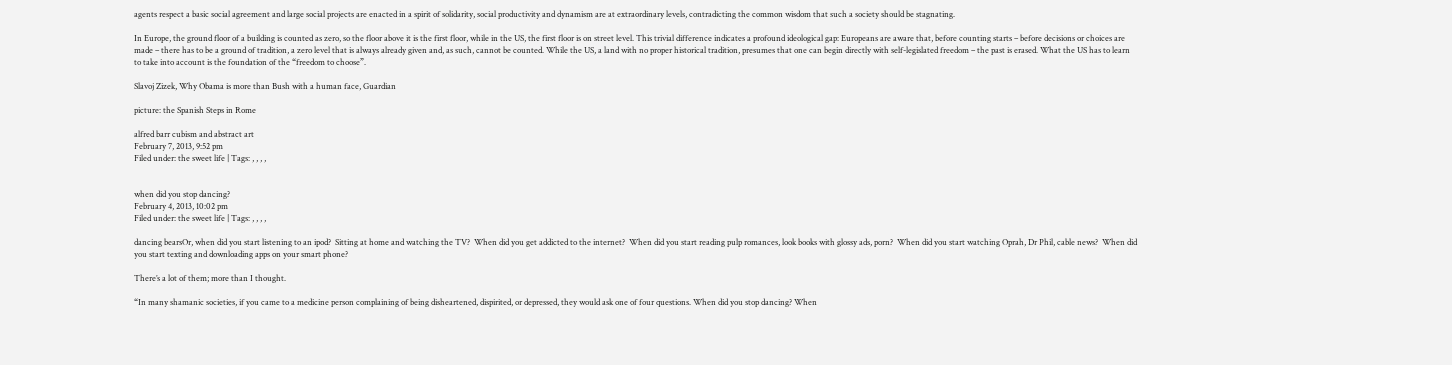agents respect a basic social agreement and large social projects are enacted in a spirit of solidarity, social productivity and dynamism are at extraordinary levels, contradicting the common wisdom that such a society should be stagnating.

In Europe, the ground floor of a building is counted as zero, so the floor above it is the first floor, while in the US, the first floor is on street level. This trivial difference indicates a profound ideological gap: Europeans are aware that, before counting starts – before decisions or choices are made – there has to be a ground of tradition, a zero level that is always already given and, as such, cannot be counted. While the US, a land with no proper historical tradition, presumes that one can begin directly with self-legislated freedom – the past is erased. What the US has to learn to take into account is the foundation of the “freedom to choose”.

Slavoj Zizek, Why Obama is more than Bush with a human face, Guardian

picture: the Spanish Steps in Rome

alfred barr cubism and abstract art
February 7, 2013, 9:52 pm
Filed under: the sweet life | Tags: , , , ,


when did you stop dancing?
February 4, 2013, 10:02 pm
Filed under: the sweet life | Tags: , , , ,

dancing bearsOr, when did you start listening to an ipod?  Sitting at home and watching the TV?  When did you get addicted to the internet?  When did you start reading pulp romances, look books with glossy ads, porn?  When did you start watching Oprah, Dr Phil, cable news?  When did you start texting and downloading apps on your smart phone?

There’s a lot of them; more than I thought.

“In many shamanic societies, if you came to a medicine person complaining of being disheartened, dispirited, or depressed, they would ask one of four questions. When did you stop dancing? When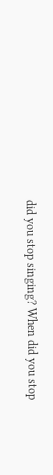did you stop singing? When did you stop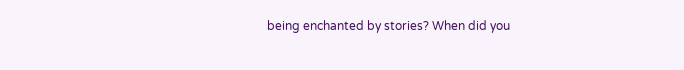being enchanted by stories? When did you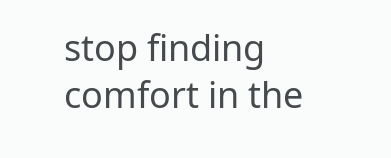stop finding comfort in the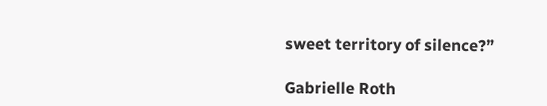sweet territory of silence?”

Gabrielle Roth